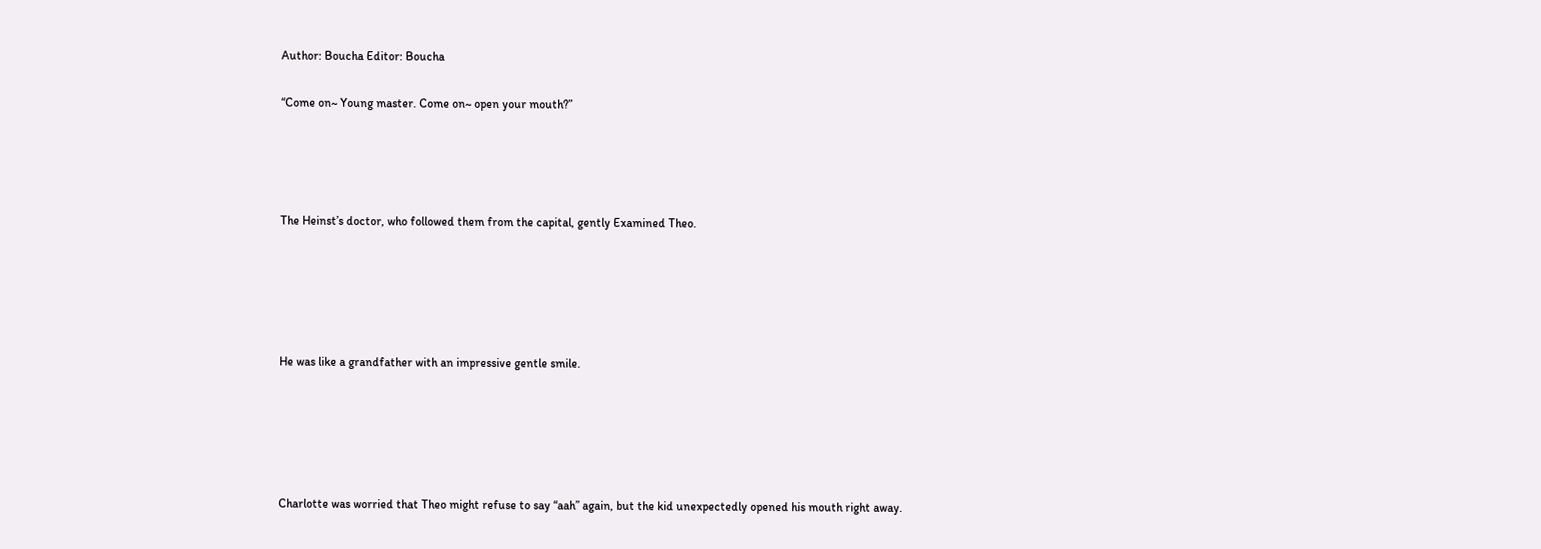Author: Boucha Editor: Boucha

“Come on~ Young master. Come on~ open your mouth?”




The Heinst’s doctor, who followed them from the capital, gently Examined Theo.





He was like a grandfather with an impressive gentle smile.





Charlotte was worried that Theo might refuse to say “aah” again, but the kid unexpectedly opened his mouth right away.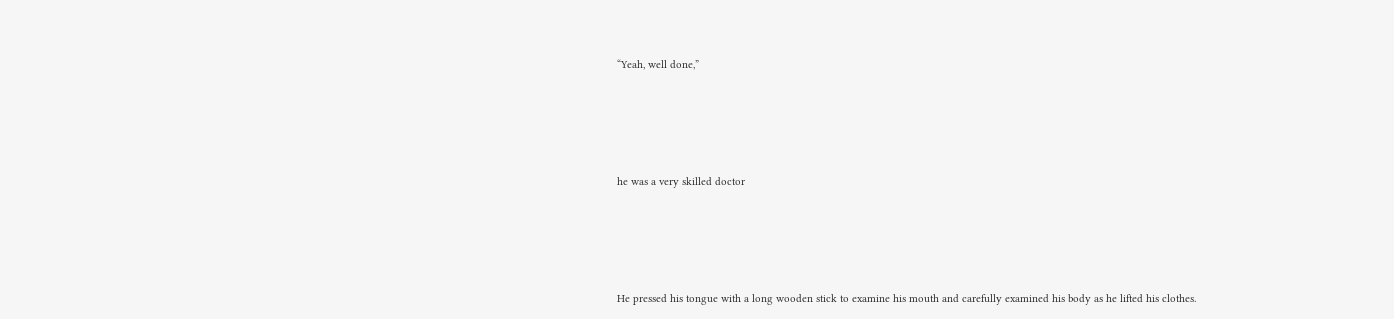“Yeah, well done,”





he was a very skilled doctor





He pressed his tongue with a long wooden stick to examine his mouth and carefully examined his body as he lifted his clothes.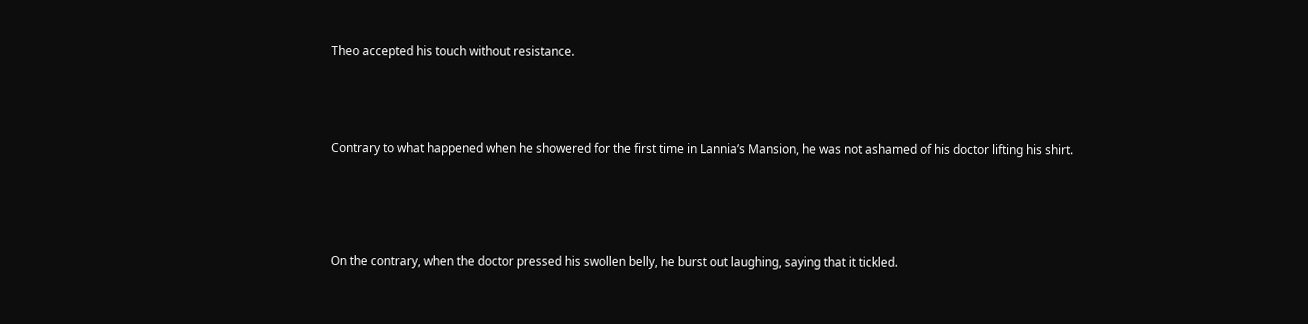Theo accepted his touch without resistance.





Contrary to what happened when he showered for the first time in Lannia’s Mansion, he was not ashamed of his doctor lifting his shirt.






On the contrary, when the doctor pressed his swollen belly, he burst out laughing, saying that it tickled.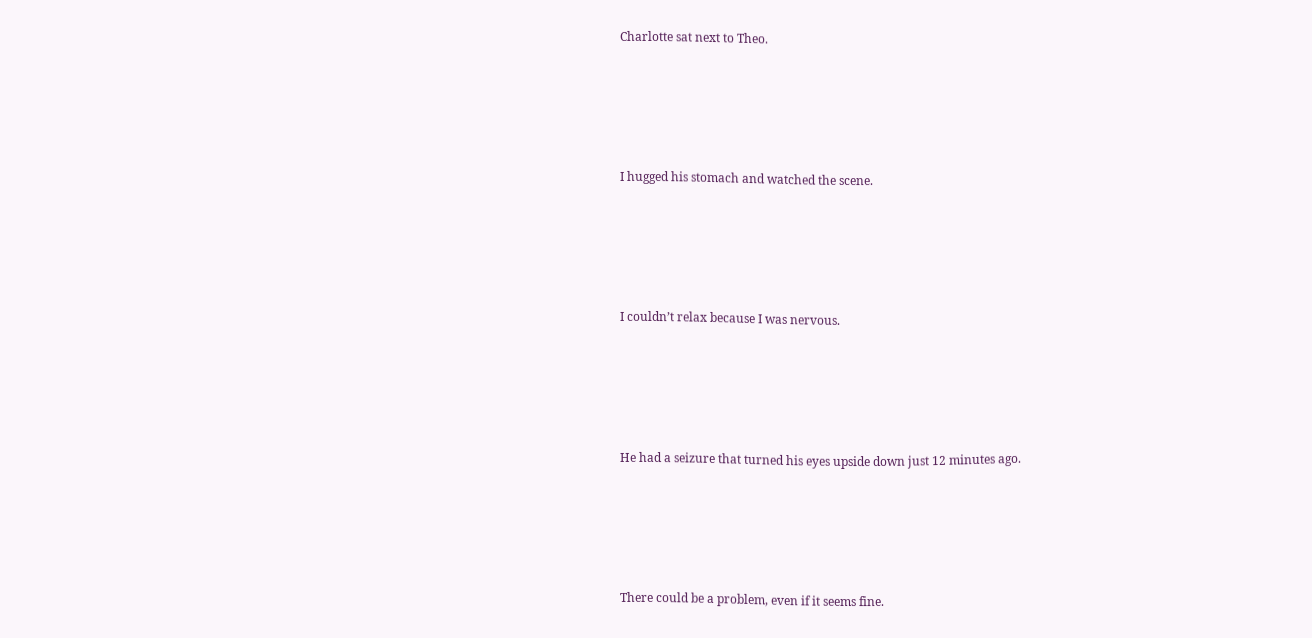Charlotte sat next to Theo.





I hugged his stomach and watched the scene.





I couldn’t relax because I was nervous.





He had a seizure that turned his eyes upside down just 12 minutes ago.





There could be a problem, even if it seems fine.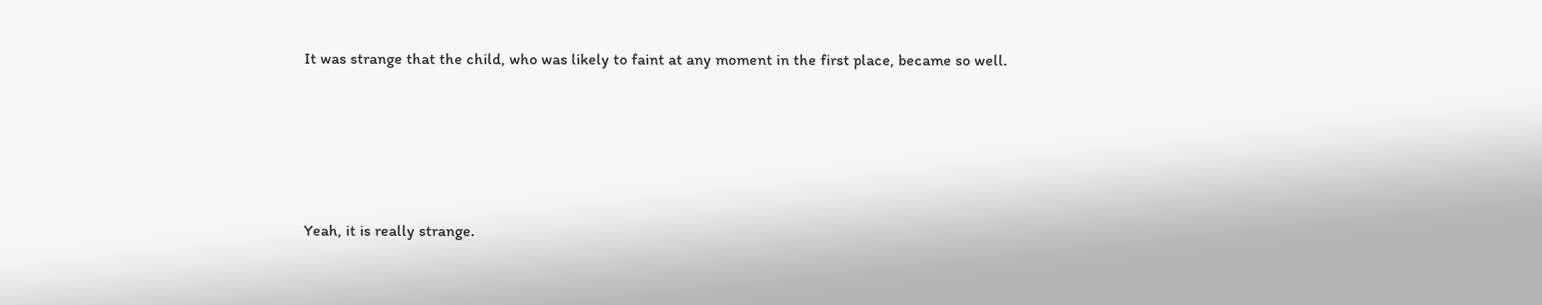It was strange that the child, who was likely to faint at any moment in the first place, became so well.





Yeah, it is really strange.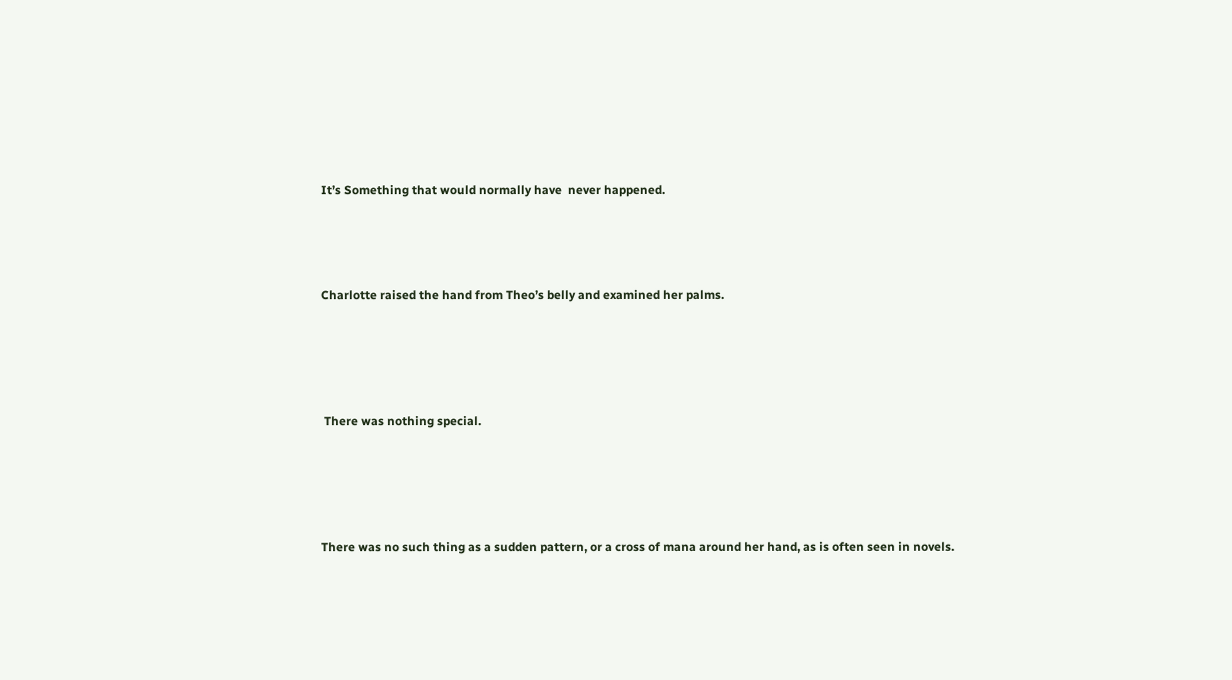It’s Something that would normally have  never happened.




Charlotte raised the hand from Theo’s belly and examined her palms.





 There was nothing special.





There was no such thing as a sudden pattern, or a cross of mana around her hand, as is often seen in novels.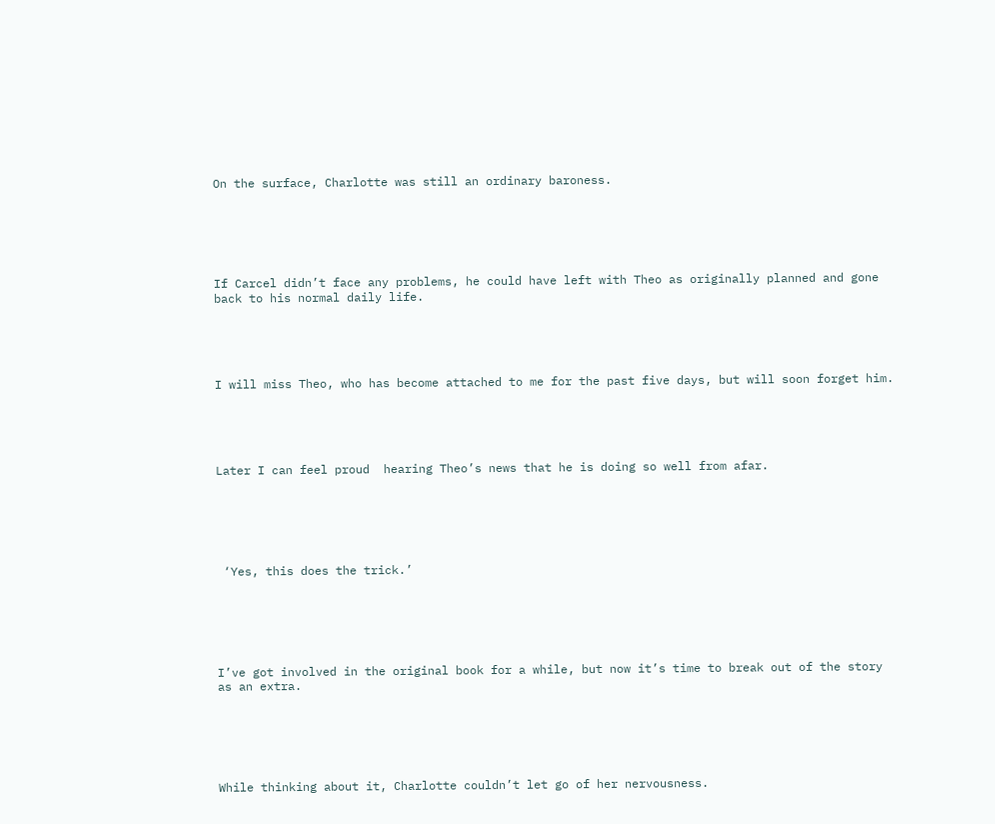On the surface, Charlotte was still an ordinary baroness.






If Carcel didn’t face any problems, he could have left with Theo as originally planned and gone back to his normal daily life.





I will miss Theo, who has become attached to me for the past five days, but will soon forget him.





Later I can feel proud  hearing Theo’s news that he is doing so well from afar.






 ‘Yes, this does the trick.’






I’ve got involved in the original book for a while, but now it’s time to break out of the story as an extra.






While thinking about it, Charlotte couldn’t let go of her nervousness.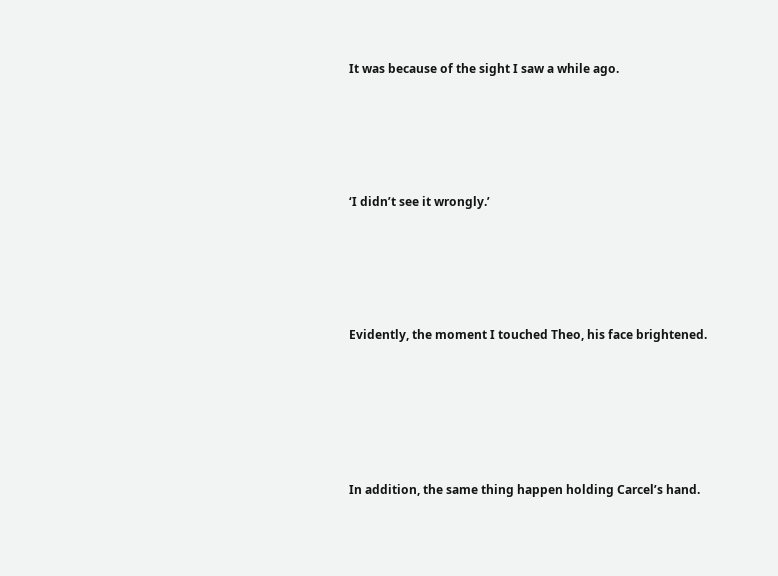It was because of the sight I saw a while ago.





‘I didn’t see it wrongly.’





Evidently, the moment I touched Theo, his face brightened.






In addition, the same thing happen holding Carcel’s hand.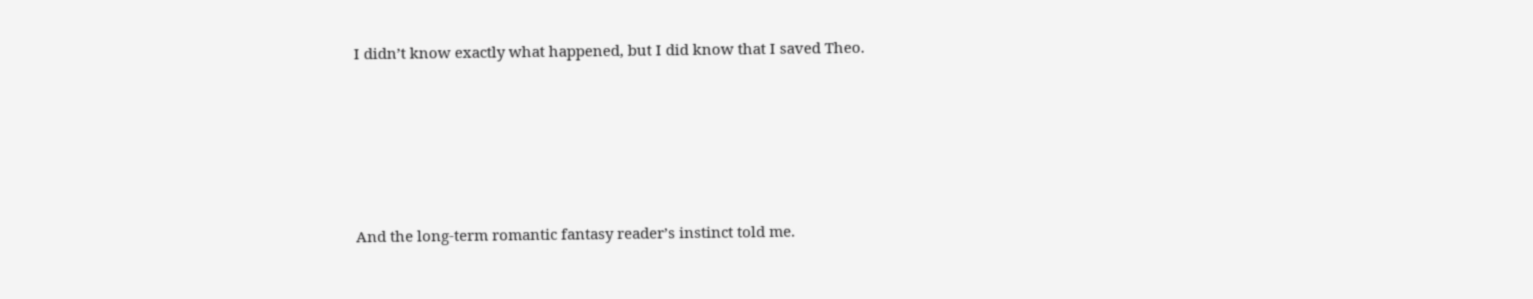I didn’t know exactly what happened, but I did know that I saved Theo.





And the long-term romantic fantasy reader’s instinct told me.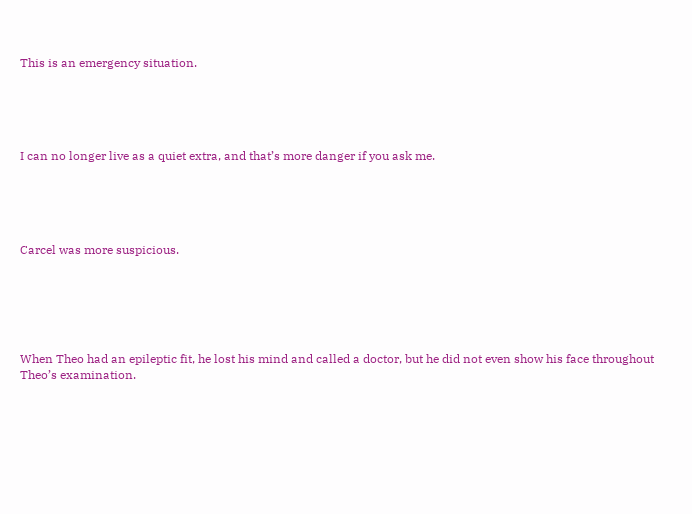This is an emergency situation.





I can no longer live as a quiet extra, and that’s more danger if you ask me.





Carcel was more suspicious.






When Theo had an epileptic fit, he lost his mind and called a doctor, but he did not even show his face throughout Theo’s examination.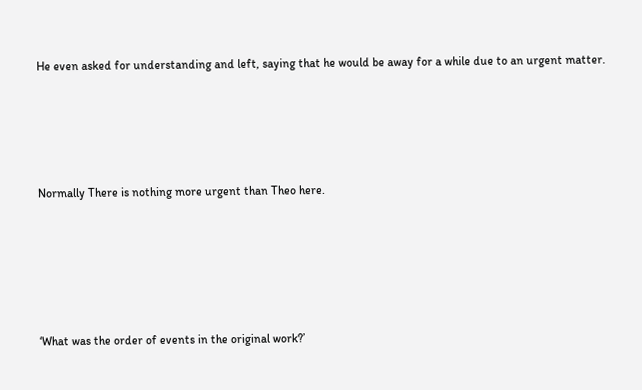He even asked for understanding and left, saying that he would be away for a while due to an urgent matter.





Normally There is nothing more urgent than Theo here.






‘What was the order of events in the original work?’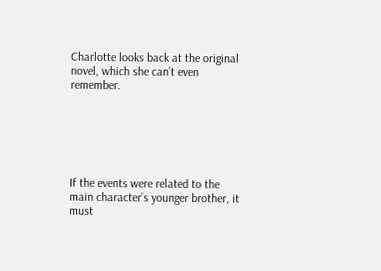Charlotte looks back at the original novel, which she can’t even remember.






If the events were related to the main character’s younger brother, it must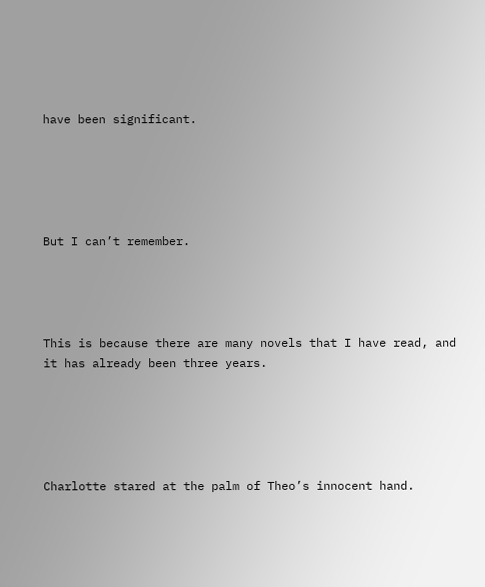have been significant.





But I can’t remember.




This is because there are many novels that I have read, and it has already been three years.





Charlotte stared at the palm of Theo’s innocent hand.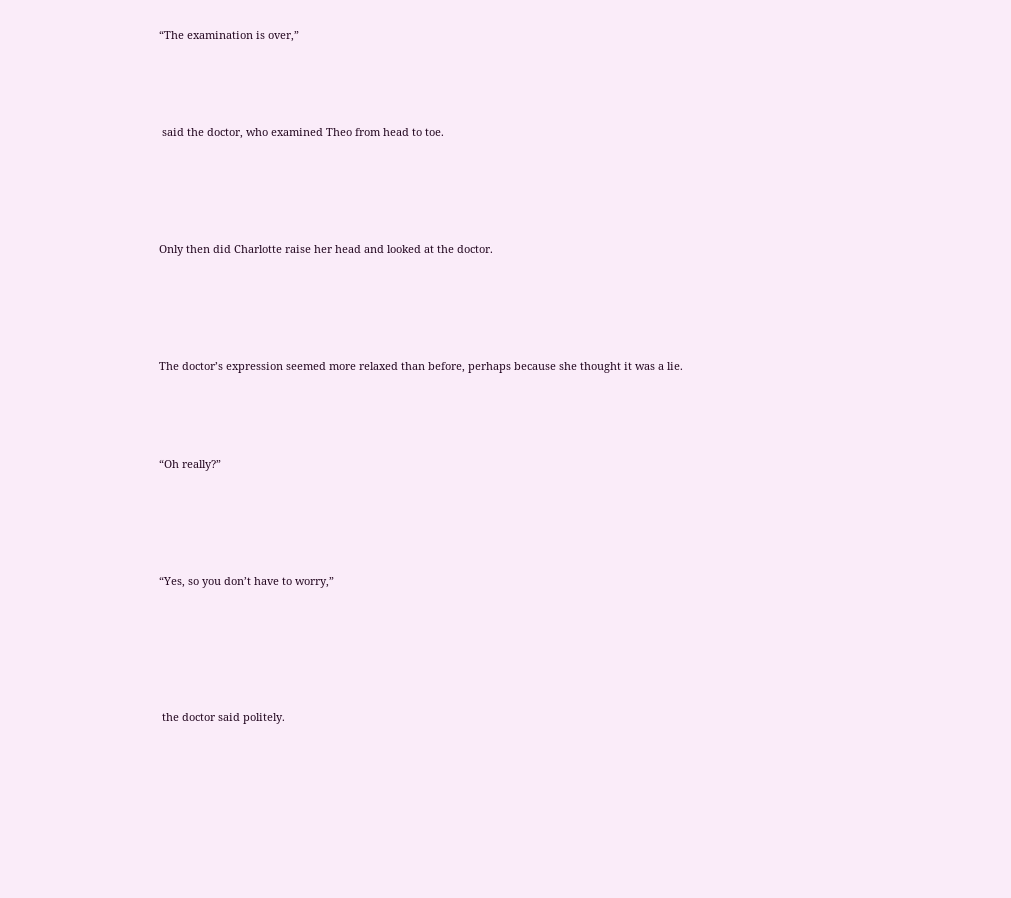“The examination is over,”




 said the doctor, who examined Theo from head to toe.





Only then did Charlotte raise her head and looked at the doctor.





The doctor’s expression seemed more relaxed than before, perhaps because she thought it was a lie.




“Oh really?”





“Yes, so you don’t have to worry,”






 the doctor said politely.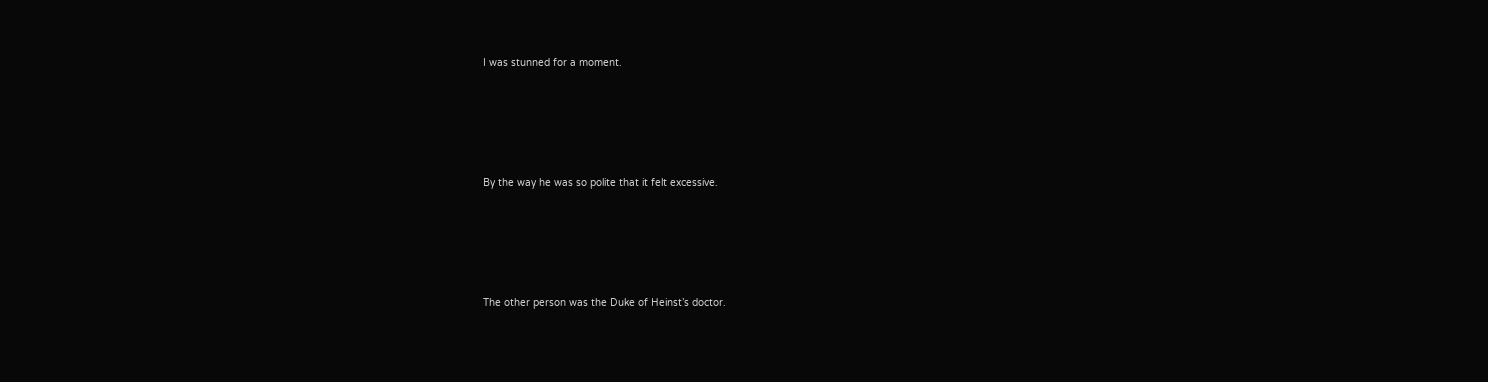I was stunned for a moment.





By the way he was so polite that it felt excessive.





The other person was the Duke of Heinst’s doctor.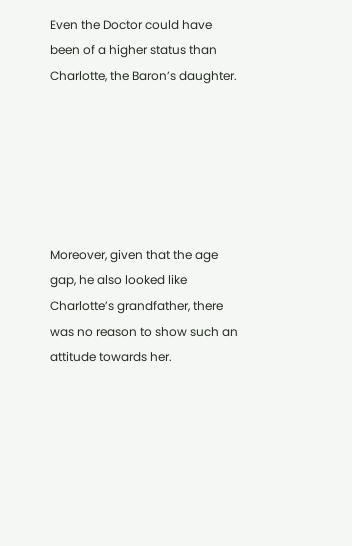Even the Doctor could have been of a higher status than Charlotte, the Baron’s daughter.






Moreover, given that the age gap, he also looked like Charlotte’s grandfather, there was no reason to show such an attitude towards her.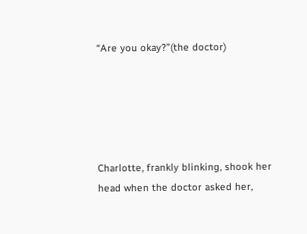“Are you okay?”(the doctor)





Charlotte, frankly blinking, shook her head when the doctor asked her,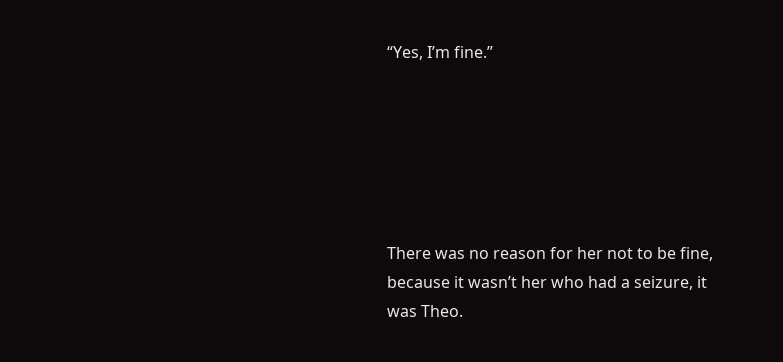“Yes, I’m fine.”






There was no reason for her not to be fine, because it wasn’t her who had a seizure, it was Theo.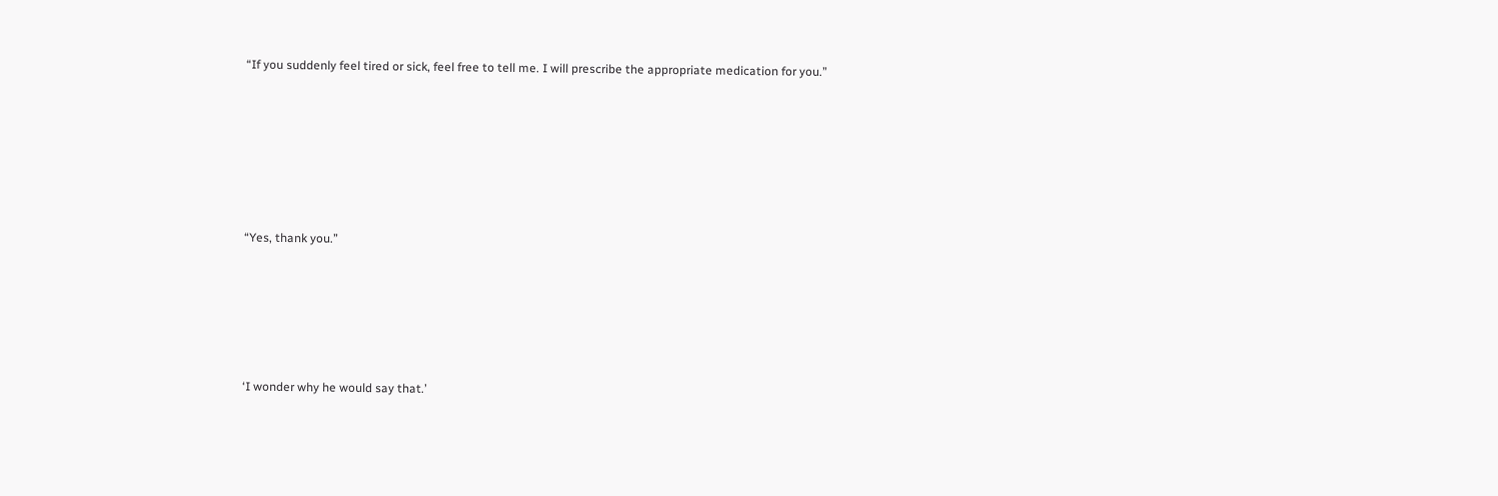“If you suddenly feel tired or sick, feel free to tell me. I will prescribe the appropriate medication for you.”






“Yes, thank you.”





‘I wonder why he would say that.’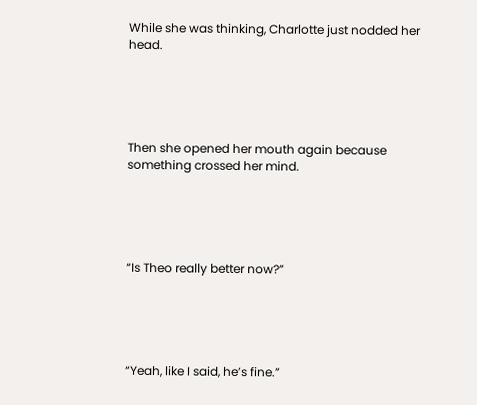While she was thinking, Charlotte just nodded her head.





Then she opened her mouth again because something crossed her mind.





“Is Theo really better now?”





“Yeah, like I said, he’s fine.”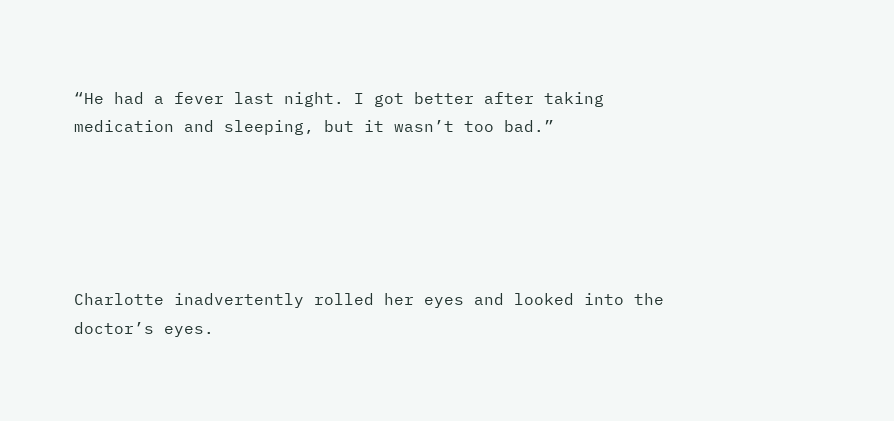“He had a fever last night. I got better after taking medication and sleeping, but it wasn’t too bad.”





Charlotte inadvertently rolled her eyes and looked into the doctor’s eyes.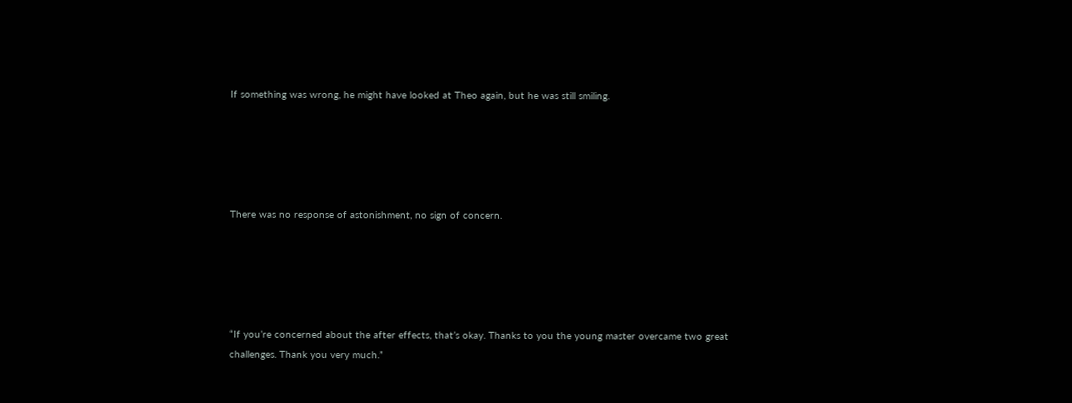If something was wrong, he might have looked at Theo again, but he was still smiling.





There was no response of astonishment, no sign of concern.





“If you’re concerned about the after effects, that’s okay. Thanks to you the young master overcame two great challenges. Thank you very much.”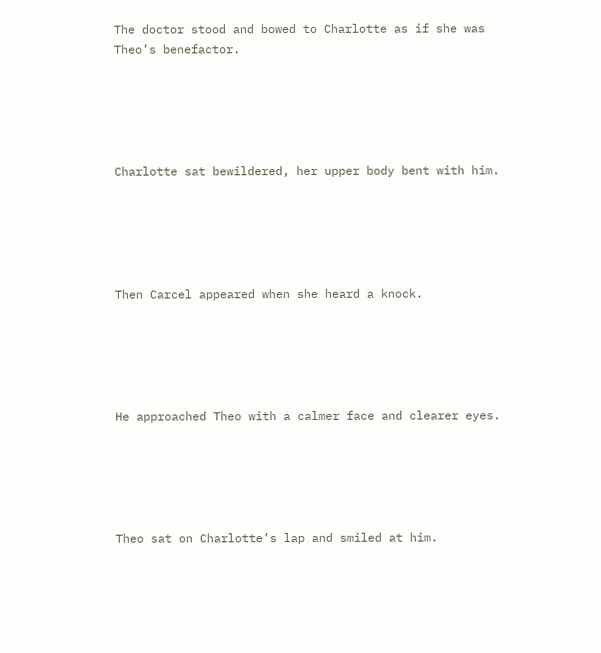The doctor stood and bowed to Charlotte as if she was Theo’s benefactor.





Charlotte sat bewildered, her upper body bent with him.





Then Carcel appeared when she heard a knock.





He approached Theo with a calmer face and clearer eyes.





Theo sat on Charlotte’s lap and smiled at him.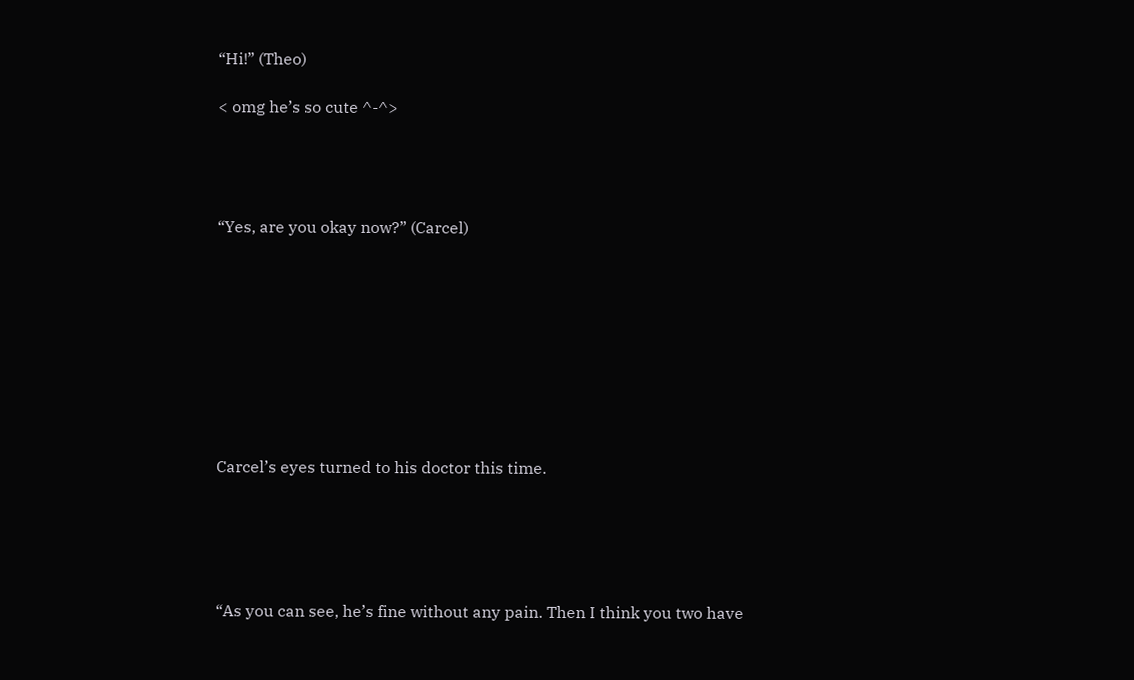“Hi!” (Theo)

< omg he’s so cute ^-^>




“Yes, are you okay now?” (Carcel)









Carcel’s eyes turned to his doctor this time.





“As you can see, he’s fine without any pain. Then I think you two have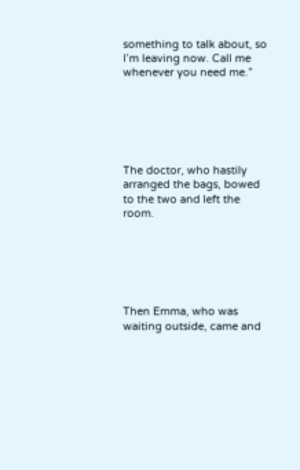something to talk about, so I’m leaving now. Call me whenever you need me.”






The doctor, who hastily arranged the bags, bowed to the two and left the room.






Then Emma, who was waiting outside, came and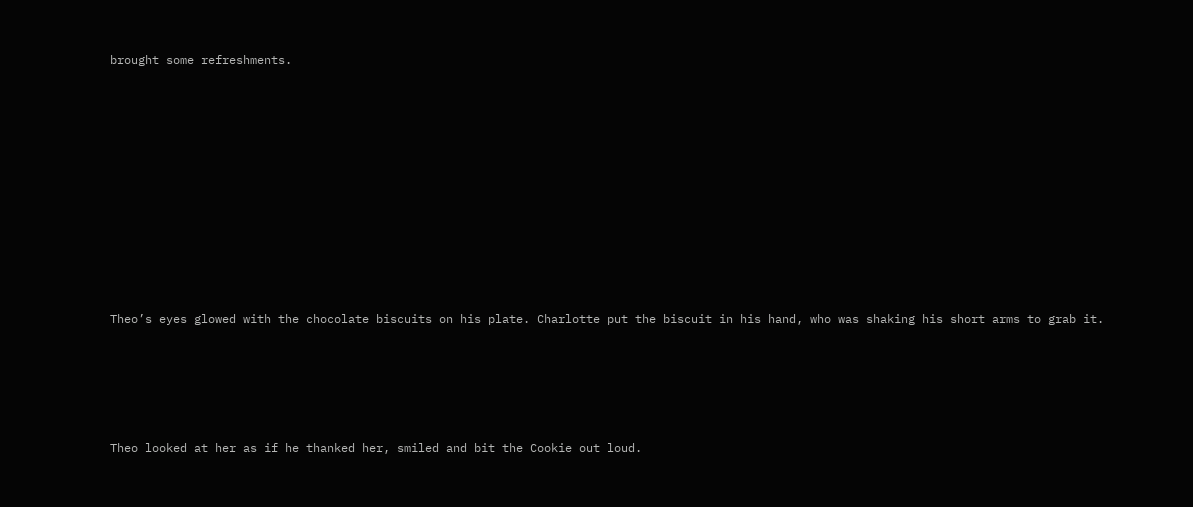brought some refreshments.











Theo’s eyes glowed with the chocolate biscuits on his plate. Charlotte put the biscuit in his hand, who was shaking his short arms to grab it.





Theo looked at her as if he thanked her, smiled and bit the Cookie out loud.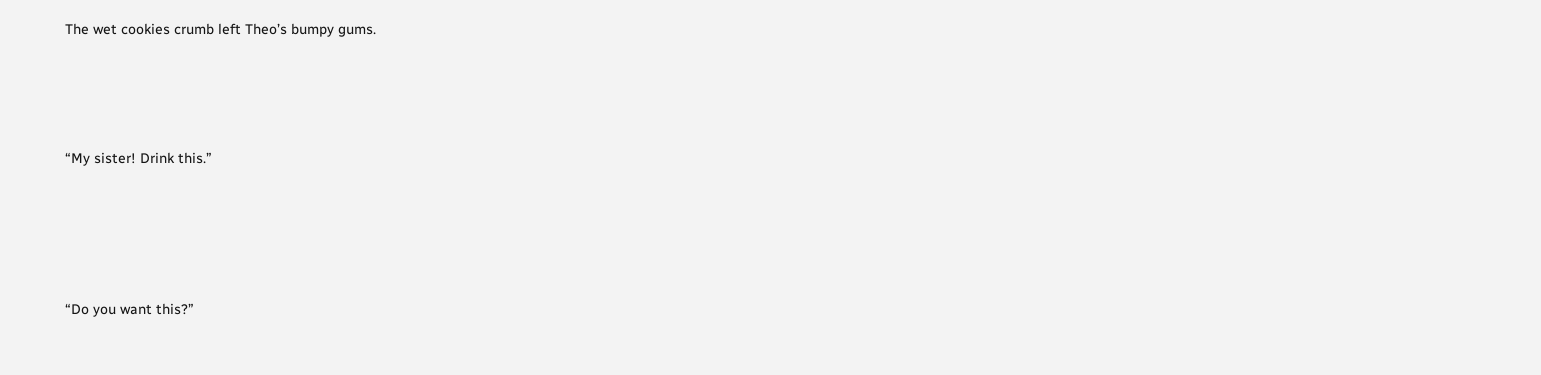The wet cookies crumb left Theo’s bumpy gums.





“My sister! Drink this.”






“Do you want this?”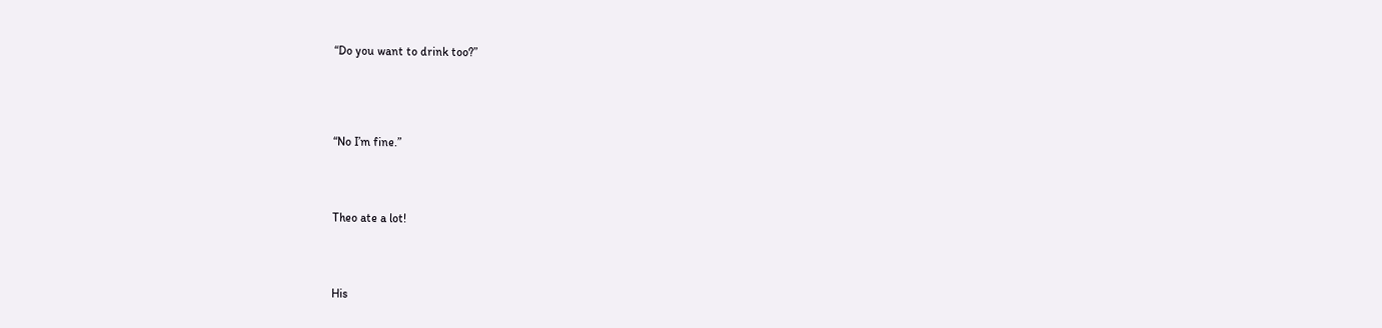“Do you want to drink too?”





“No I’m fine.”




Theo ate a lot!




His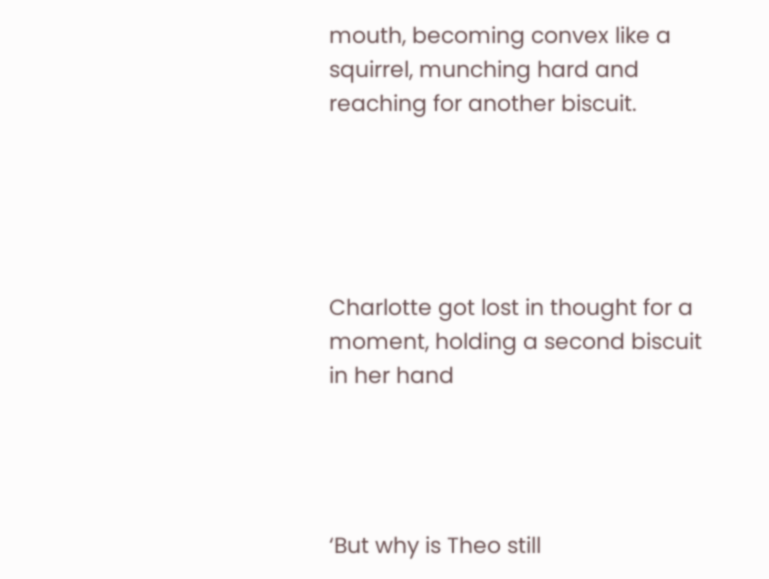mouth, becoming convex like a squirrel, munching hard and reaching for another biscuit.





Charlotte got lost in thought for a moment, holding a second biscuit in her hand




‘But why is Theo still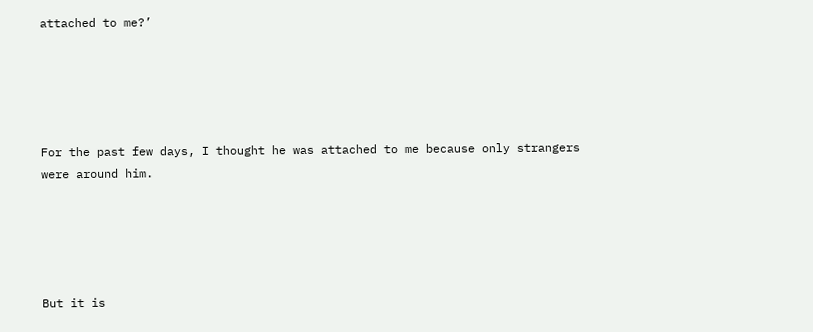attached to me?’





For the past few days, I thought he was attached to me because only strangers were around him.





But it is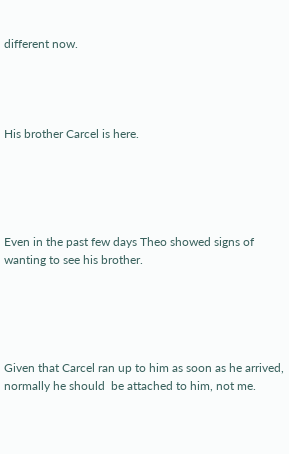different now.




His brother Carcel is here.





Even in the past few days Theo showed signs of wanting to see his brother.





Given that Carcel ran up to him as soon as he arrived,  normally he should  be attached to him, not me.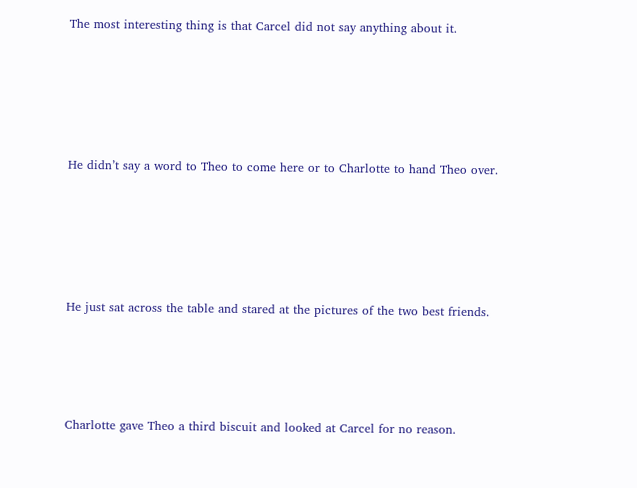The most interesting thing is that Carcel did not say anything about it.





He didn’t say a word to Theo to come here or to Charlotte to hand Theo over.





He just sat across the table and stared at the pictures of the two best friends.




Charlotte gave Theo a third biscuit and looked at Carcel for no reason.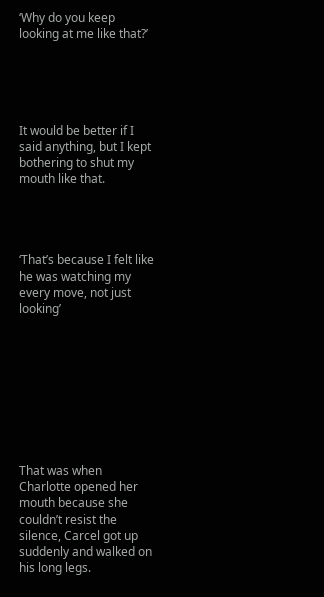‘Why do you keep looking at me like that?’





It would be better if I said anything, but I kept bothering to shut my mouth like that.




‘That’s because I felt like he was watching my every move, not just looking’









That was when Charlotte opened her mouth because she couldn’t resist the silence, Carcel got up suddenly and walked on his long legs.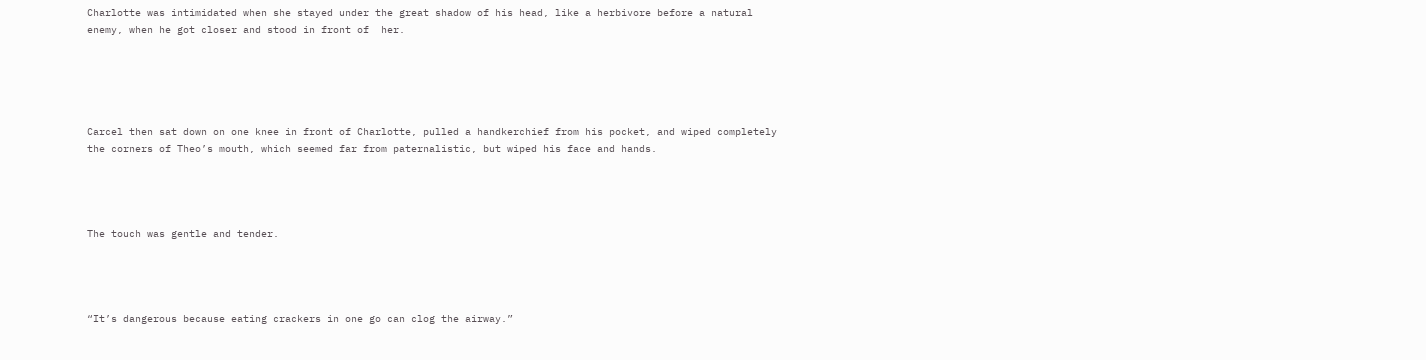Charlotte was intimidated when she stayed under the great shadow of his head, like a herbivore before a natural enemy, when he got closer and stood in front of  her.





Carcel then sat down on one knee in front of Charlotte, pulled a handkerchief from his pocket, and wiped completely the corners of Theo’s mouth, which seemed far from paternalistic, but wiped his face and hands.




The touch was gentle and tender.




“It’s dangerous because eating crackers in one go can clog the airway.”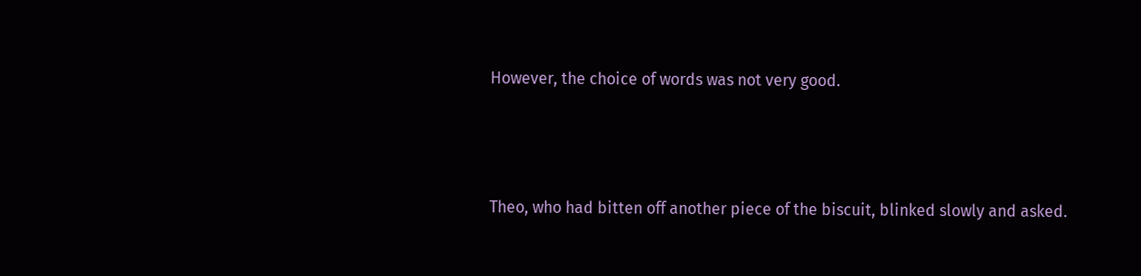However, the choice of words was not very good.





Theo, who had bitten off another piece of the biscuit, blinked slowly and asked.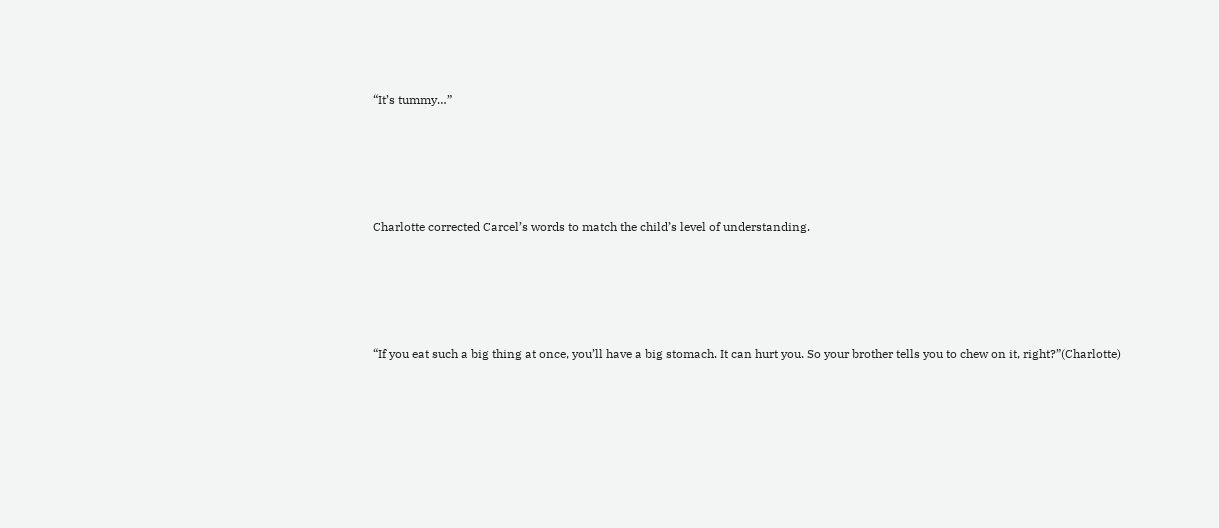“It’s tummy…”





Charlotte corrected Carcel’s words to match the child’s level of understanding.





“If you eat such a big thing at once, you’ll have a big stomach. It can hurt you. So your brother tells you to chew on it, right?”(Charlotte)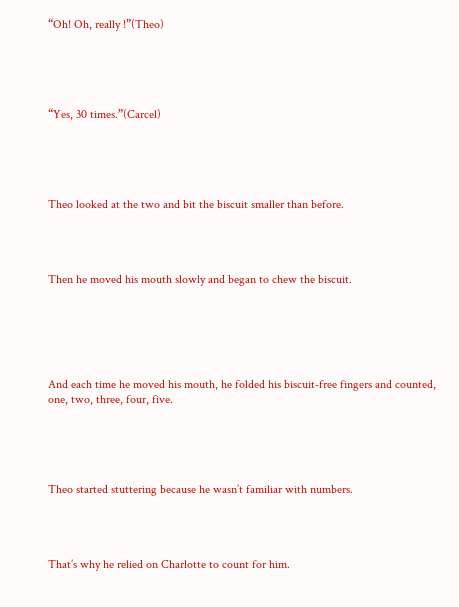“Oh! Oh, really !”(Theo)





“Yes, 30 times.”(Carcel)





Theo looked at the two and bit the biscuit smaller than before.




Then he moved his mouth slowly and began to chew the biscuit.






And each time he moved his mouth, he folded his biscuit-free fingers and counted, one, two, three, four, five.





Theo started stuttering because he wasn’t familiar with numbers.




That’s why he relied on Charlotte to count for him.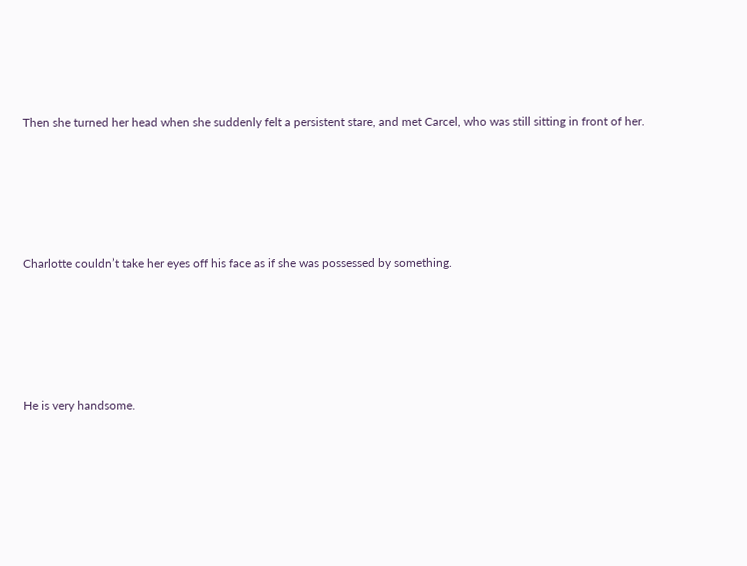Then she turned her head when she suddenly felt a persistent stare, and met Carcel, who was still sitting in front of her.





Charlotte couldn’t take her eyes off his face as if she was possessed by something.





He is very handsome.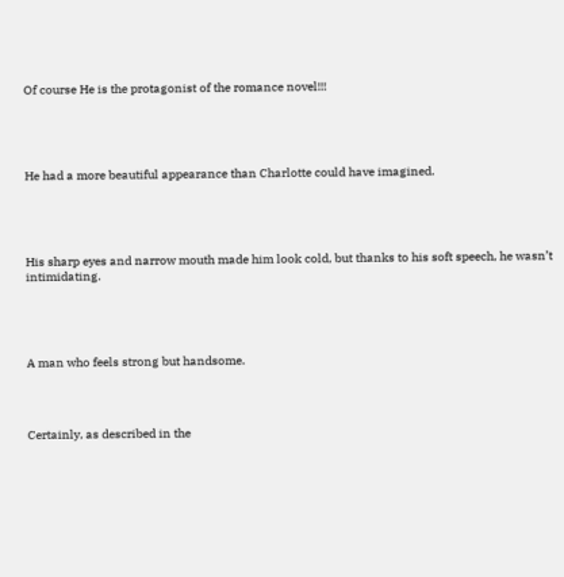Of course He is the protagonist of the romance novel!!!





He had a more beautiful appearance than Charlotte could have imagined.





His sharp eyes and narrow mouth made him look cold, but thanks to his soft speech, he wasn’t intimidating.





A man who feels strong but handsome.




Certainly, as described in the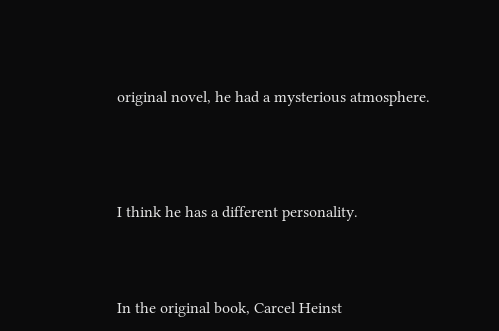original novel, he had a mysterious atmosphere.





I think he has a different personality.




In the original book, Carcel Heinst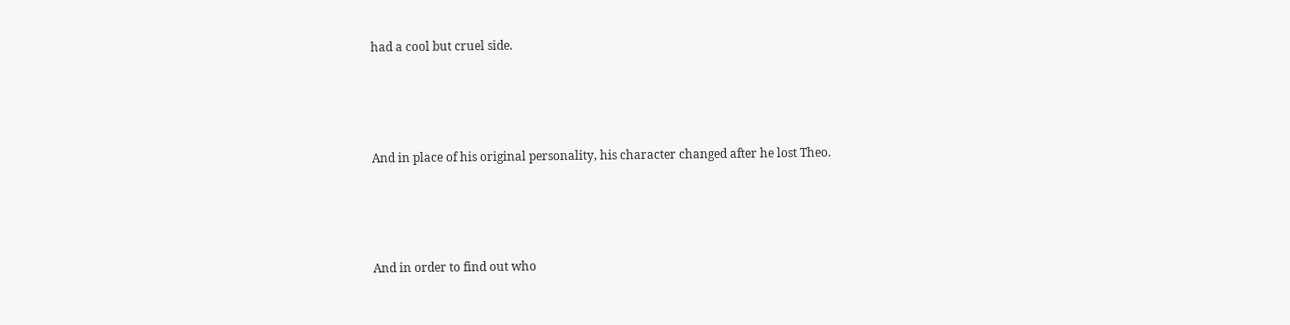had a cool but cruel side.




And in place of his original personality, his character changed after he lost Theo.




And in order to find out who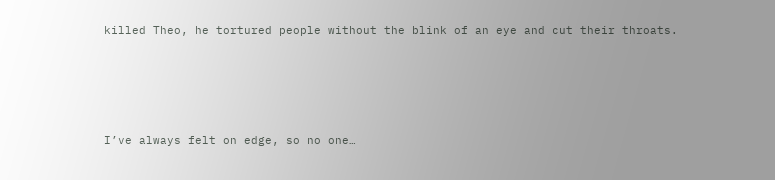killed Theo, he tortured people without the blink of an eye and cut their throats.




I’ve always felt on edge, so no one…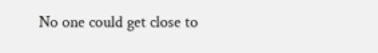No one could get close to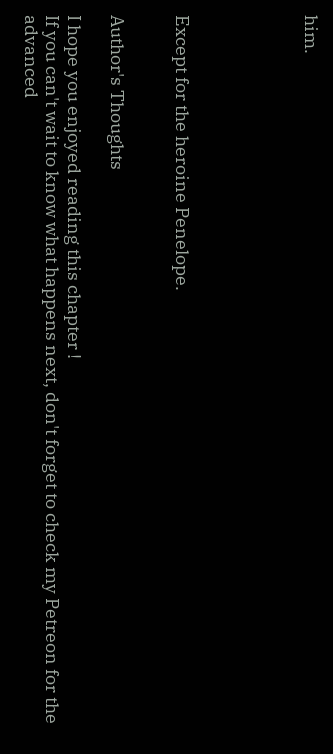him.





Except for the heroine Penelope.


Author's Thoughts

I hope you enjoyed reading this chapter !
If you can't wait to know what happens next, don't forget to check my Petreon for the advanced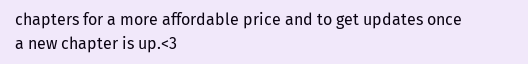chapters for a more affordable price and to get updates once a new chapter is up.<3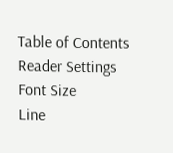Table of Contents
Reader Settings
Font Size
Line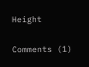Height

Comments (1)